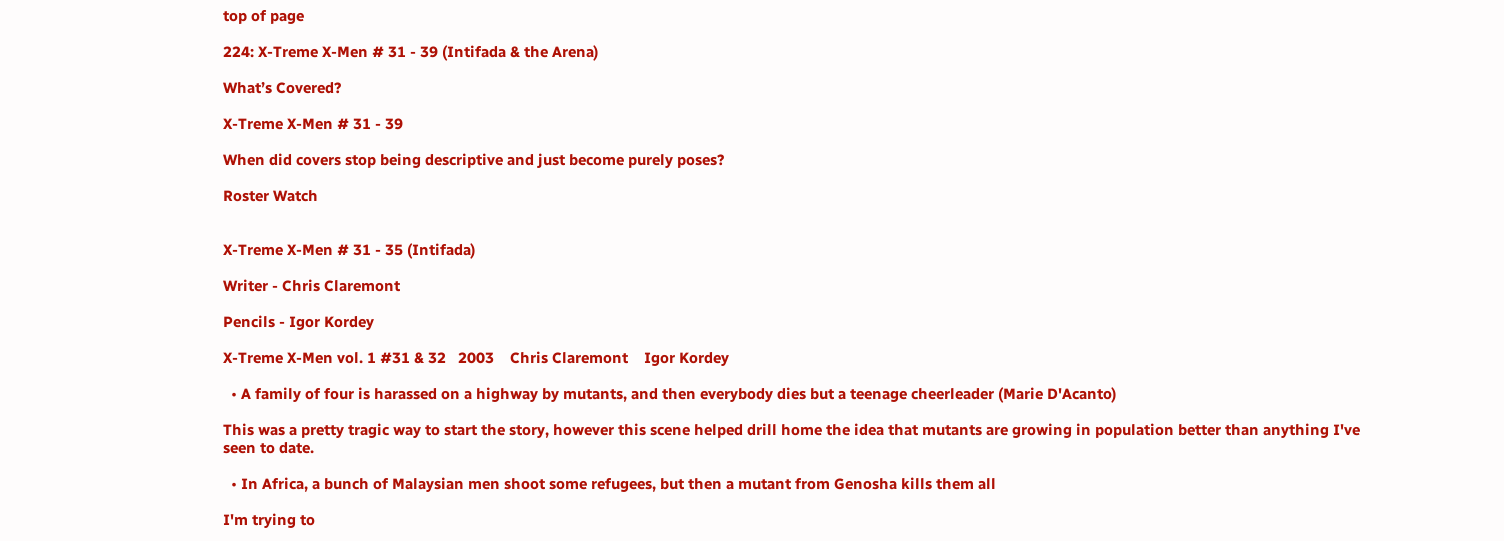top of page

224: X-Treme X-Men # 31 - 39 (Intifada & the Arena)

What’s Covered?

X-Treme X-Men # 31 - 39

When did covers stop being descriptive and just become purely poses?

Roster Watch


X-Treme X-Men # 31 - 35 (Intifada)

Writer - Chris Claremont

Pencils - Igor Kordey

X-Treme X-Men vol. 1 #31 & 32   2003    Chris Claremont    Igor Kordey

  • A family of four is harassed on a highway by mutants, and then everybody dies but a teenage cheerleader (Marie D'Acanto)

This was a pretty tragic way to start the story, however this scene helped drill home the idea that mutants are growing in population better than anything I've seen to date.

  • In Africa, a bunch of Malaysian men shoot some refugees, but then a mutant from Genosha kills them all

I'm trying to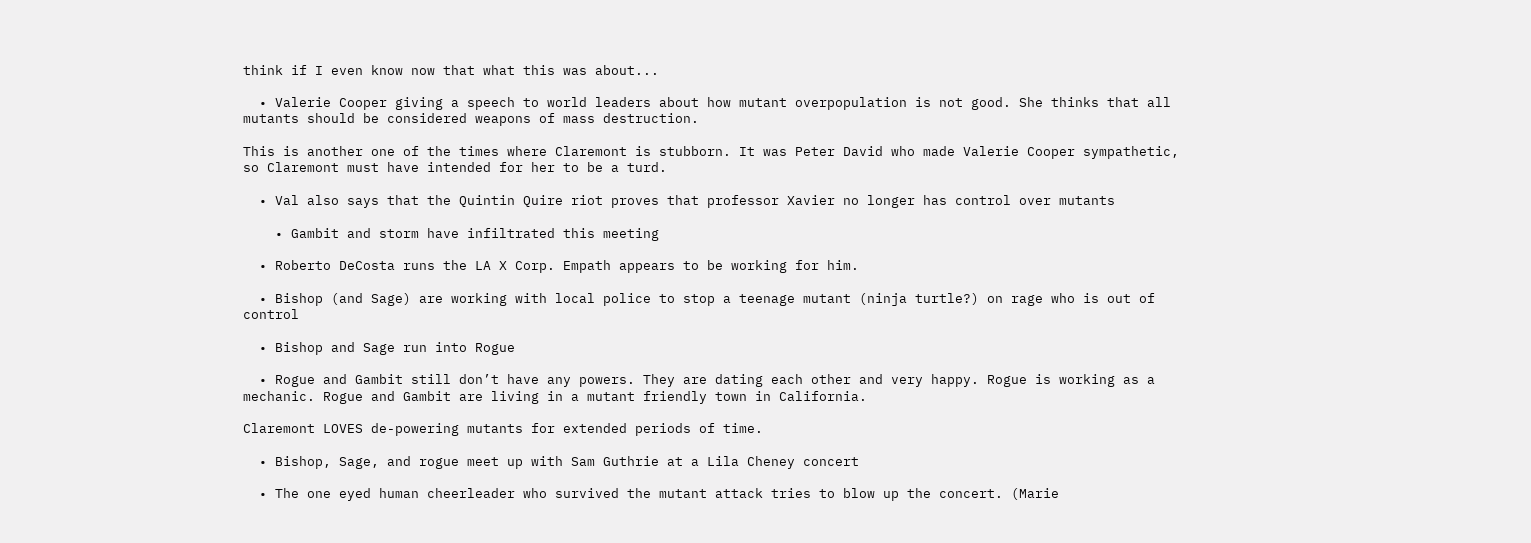think if I even know now that what this was about...

  • Valerie Cooper giving a speech to world leaders about how mutant overpopulation is not good. She thinks that all mutants should be considered weapons of mass destruction.

This is another one of the times where Claremont is stubborn. It was Peter David who made Valerie Cooper sympathetic, so Claremont must have intended for her to be a turd.

  • Val also says that the Quintin Quire riot proves that professor Xavier no longer has control over mutants

    • Gambit and storm have infiltrated this meeting

  • Roberto DeCosta runs the LA X Corp. Empath appears to be working for him.

  • Bishop (and Sage) are working with local police to stop a teenage mutant (ninja turtle?) on rage who is out of control

  • Bishop and Sage run into Rogue

  • Rogue and Gambit still don’t have any powers. They are dating each other and very happy. Rogue is working as a mechanic. Rogue and Gambit are living in a mutant friendly town in California.

Claremont LOVES de-powering mutants for extended periods of time.

  • Bishop, Sage, and rogue meet up with Sam Guthrie at a Lila Cheney concert

  • The one eyed human cheerleader who survived the mutant attack tries to blow up the concert. (Marie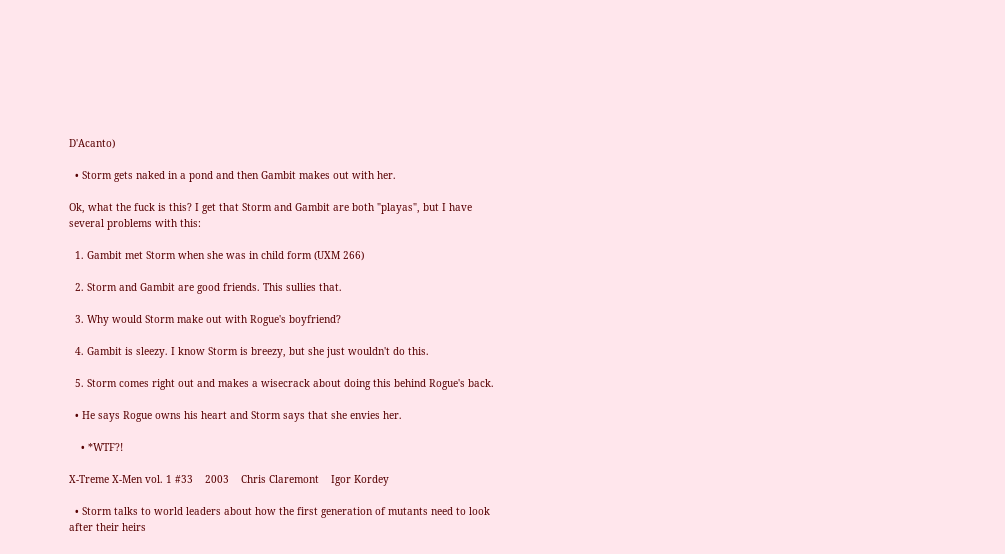D'Acanto)

  • Storm gets naked in a pond and then Gambit makes out with her.

Ok, what the fuck is this? I get that Storm and Gambit are both "playas", but I have several problems with this:

  1. Gambit met Storm when she was in child form (UXM 266)

  2. Storm and Gambit are good friends. This sullies that.

  3. Why would Storm make out with Rogue's boyfriend?

  4. Gambit is sleezy. I know Storm is breezy, but she just wouldn't do this.

  5. Storm comes right out and makes a wisecrack about doing this behind Rogue's back.

  • He says Rogue owns his heart and Storm says that she envies her.

    • *WTF?!

X-Treme X-Men vol. 1 #33    2003    Chris Claremont    Igor Kordey

  • Storm talks to world leaders about how the first generation of mutants need to look after their heirs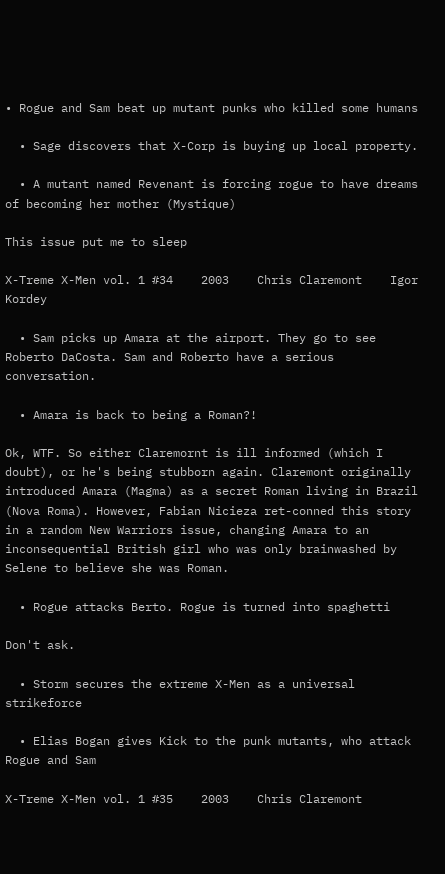• Rogue and Sam beat up mutant punks who killed some humans

  • Sage discovers that X-Corp is buying up local property.

  • A mutant named Revenant is forcing rogue to have dreams of becoming her mother (Mystique)

This issue put me to sleep

X-Treme X-Men vol. 1 #34    2003    Chris Claremont    Igor Kordey

  • Sam picks up Amara at the airport. They go to see Roberto DaCosta. Sam and Roberto have a serious conversation.

  • Amara is back to being a Roman?!

Ok, WTF. So either Claremornt is ill informed (which I doubt), or he's being stubborn again. Claremont originally introduced Amara (Magma) as a secret Roman living in Brazil (Nova Roma). However, Fabian Nicieza ret-conned this story in a random New Warriors issue, changing Amara to an inconsequential British girl who was only brainwashed by Selene to believe she was Roman.

  • Rogue attacks Berto. Rogue is turned into spaghetti

Don't ask.

  • Storm secures the extreme X-Men as a universal strikeforce

  • Elias Bogan gives Kick to the punk mutants, who attack Rogue and Sam

X-Treme X-Men vol. 1 #35    2003    Chris Claremont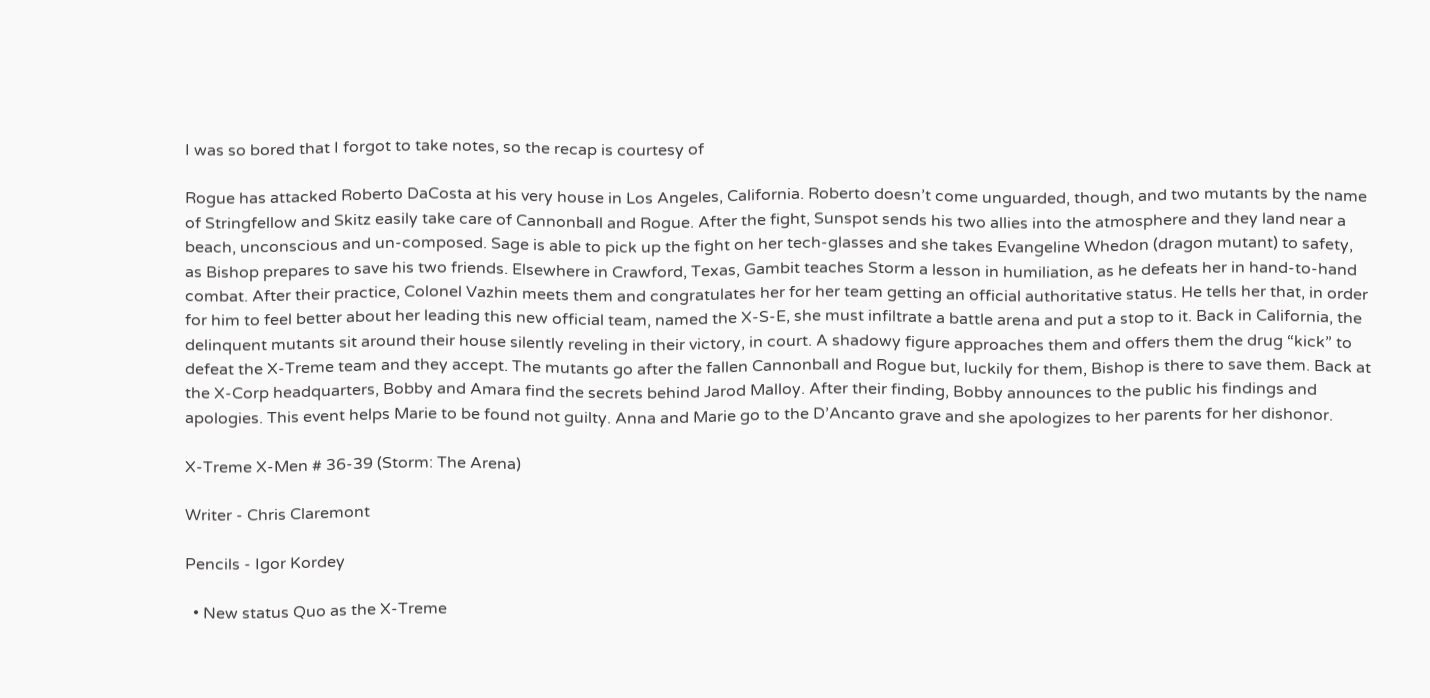I was so bored that I forgot to take notes, so the recap is courtesy of

Rogue has attacked Roberto DaCosta at his very house in Los Angeles, California. Roberto doesn’t come unguarded, though, and two mutants by the name of Stringfellow and Skitz easily take care of Cannonball and Rogue. After the fight, Sunspot sends his two allies into the atmosphere and they land near a beach, unconscious and un-composed. Sage is able to pick up the fight on her tech-glasses and she takes Evangeline Whedon (dragon mutant) to safety, as Bishop prepares to save his two friends. Elsewhere in Crawford, Texas, Gambit teaches Storm a lesson in humiliation, as he defeats her in hand-to-hand combat. After their practice, Colonel Vazhin meets them and congratulates her for her team getting an official authoritative status. He tells her that, in order for him to feel better about her leading this new official team, named the X-S-E, she must infiltrate a battle arena and put a stop to it. Back in California, the delinquent mutants sit around their house silently reveling in their victory, in court. A shadowy figure approaches them and offers them the drug “kick” to defeat the X-Treme team and they accept. The mutants go after the fallen Cannonball and Rogue but, luckily for them, Bishop is there to save them. Back at the X-Corp headquarters, Bobby and Amara find the secrets behind Jarod Malloy. After their finding, Bobby announces to the public his findings and apologies. This event helps Marie to be found not guilty. Anna and Marie go to the D’Ancanto grave and she apologizes to her parents for her dishonor.

X-Treme X-Men # 36-39 (Storm: The Arena)

Writer - Chris Claremont

Pencils - Igor Kordey

  • New status Quo as the X-Treme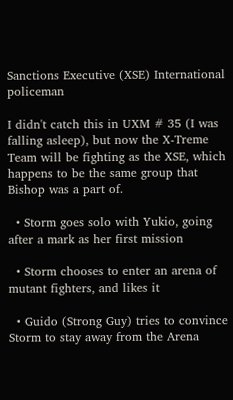Sanctions Executive (XSE) International policeman

I didn't catch this in UXM # 35 (I was falling asleep), but now the X-Treme Team will be fighting as the XSE, which happens to be the same group that Bishop was a part of.

  • Storm goes solo with Yukio, going after a mark as her first mission

  • Storm chooses to enter an arena of mutant fighters, and likes it

  • Guido (Strong Guy) tries to convince Storm to stay away from the Arena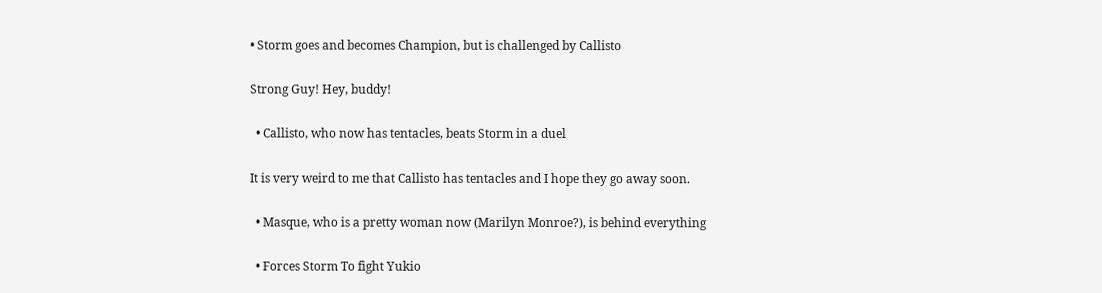• Storm goes and becomes Champion, but is challenged by Callisto

Strong Guy! Hey, buddy!

  • Callisto, who now has tentacles, beats Storm in a duel

It is very weird to me that Callisto has tentacles and I hope they go away soon.

  • Masque, who is a pretty woman now (Marilyn Monroe?), is behind everything

  • Forces Storm To fight Yukio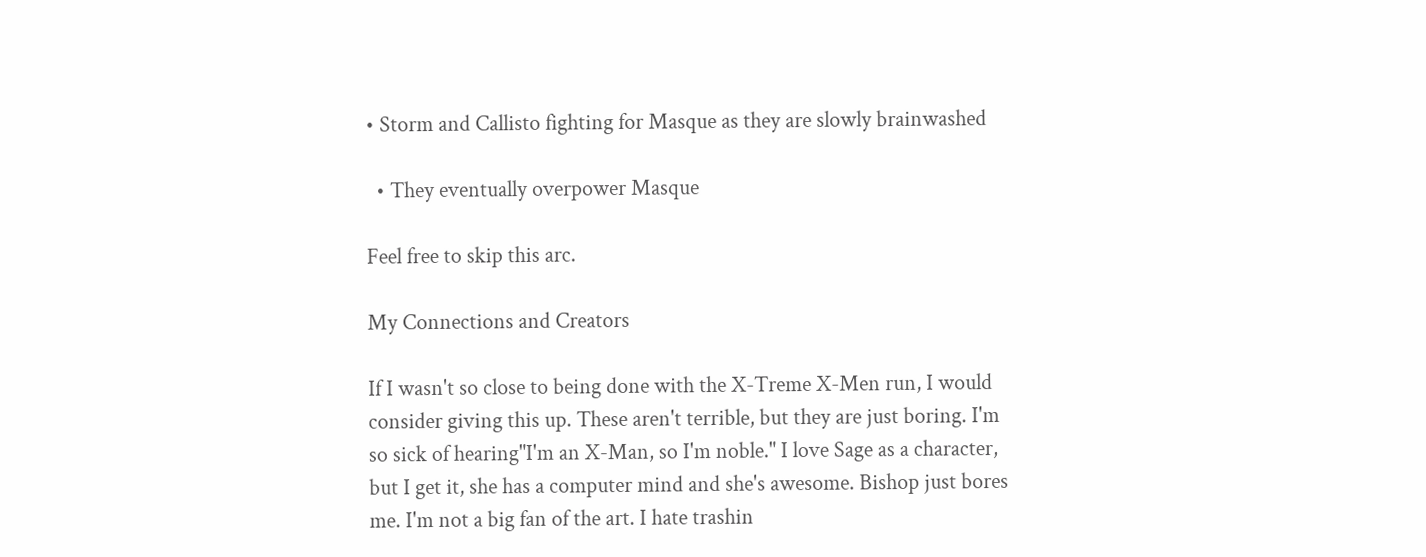• Storm and Callisto fighting for Masque as they are slowly brainwashed

  • They eventually overpower Masque

Feel free to skip this arc.

My Connections and Creators

If I wasn't so close to being done with the X-Treme X-Men run, I would consider giving this up. These aren't terrible, but they are just boring. I'm so sick of hearing"I'm an X-Man, so I'm noble." I love Sage as a character, but I get it, she has a computer mind and she's awesome. Bishop just bores me. I'm not a big fan of the art. I hate trashin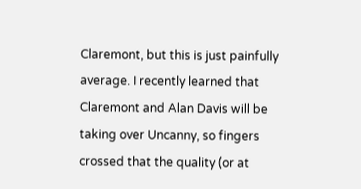Claremont, but this is just painfully average. I recently learned that Claremont and Alan Davis will be taking over Uncanny, so fingers crossed that the quality (or at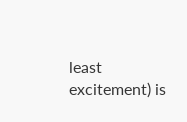least excitement) is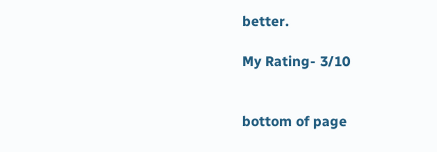better.

My Rating- 3/10


bottom of page